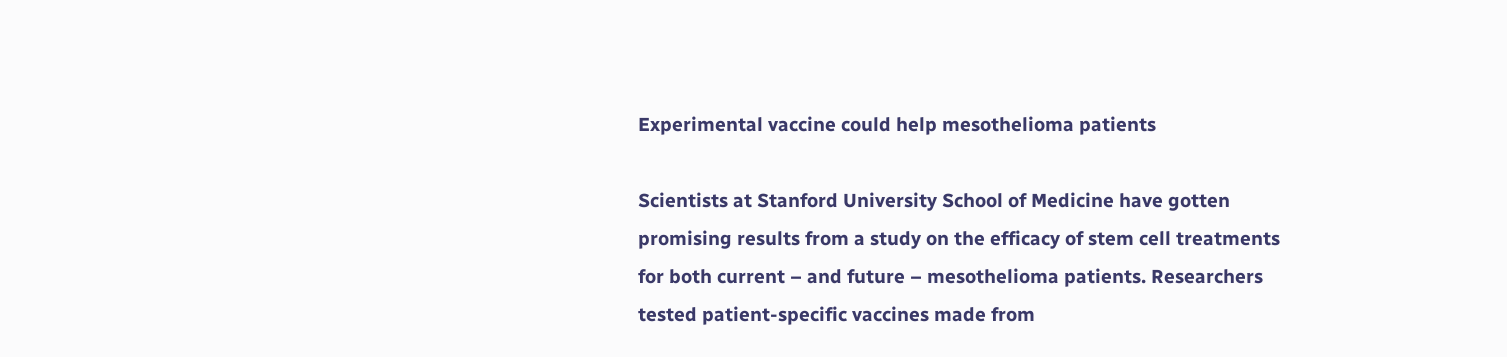Experimental vaccine could help mesothelioma patients

Scientists at Stanford University School of Medicine have gotten promising results from a study on the efficacy of stem cell treatments for both current – and future – mesothelioma patients. Researchers tested patient-specific vaccines made from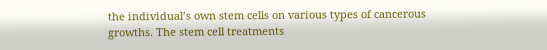the individual’s own stem cells on various types of cancerous growths. The stem cell treatments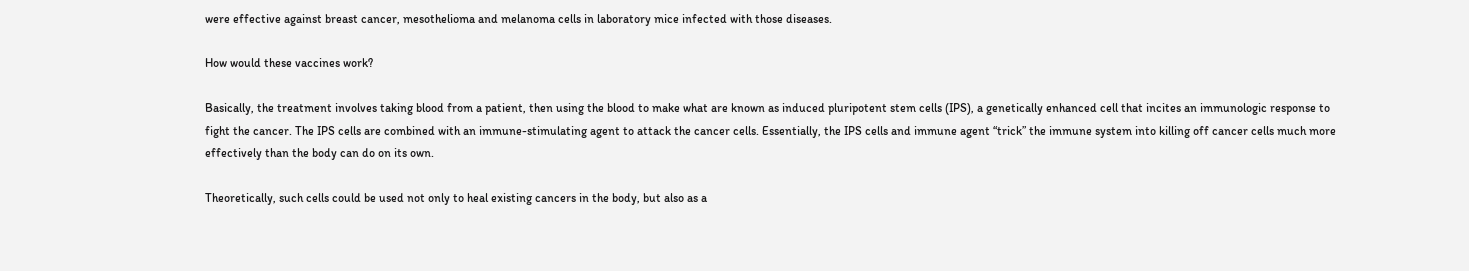were effective against breast cancer, mesothelioma and melanoma cells in laboratory mice infected with those diseases.

How would these vaccines work?

Basically, the treatment involves taking blood from a patient, then using the blood to make what are known as induced pluripotent stem cells (IPS), a genetically enhanced cell that incites an immunologic response to fight the cancer. The IPS cells are combined with an immune-stimulating agent to attack the cancer cells. Essentially, the IPS cells and immune agent “trick” the immune system into killing off cancer cells much more effectively than the body can do on its own.

Theoretically, such cells could be used not only to heal existing cancers in the body, but also as a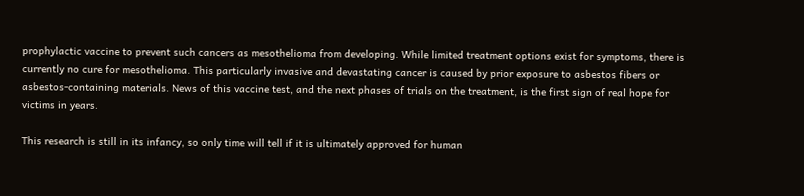prophylactic vaccine to prevent such cancers as mesothelioma from developing. While limited treatment options exist for symptoms, there is currently no cure for mesothelioma. This particularly invasive and devastating cancer is caused by prior exposure to asbestos fibers or asbestos-containing materials. News of this vaccine test, and the next phases of trials on the treatment, is the first sign of real hope for victims in years.

This research is still in its infancy, so only time will tell if it is ultimately approved for human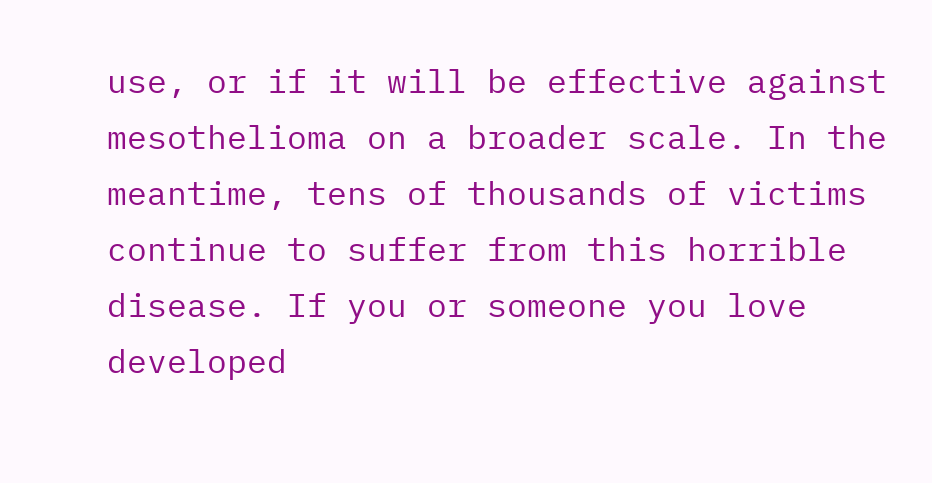use, or if it will be effective against mesothelioma on a broader scale. In the meantime, tens of thousands of victims continue to suffer from this horrible disease. If you or someone you love developed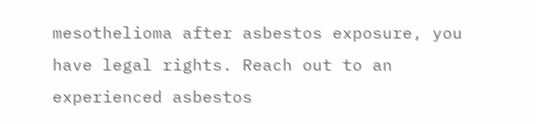mesothelioma after asbestos exposure, you have legal rights. Reach out to an experienced asbestos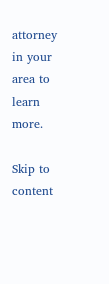attorney in your area to learn more.

Skip to content